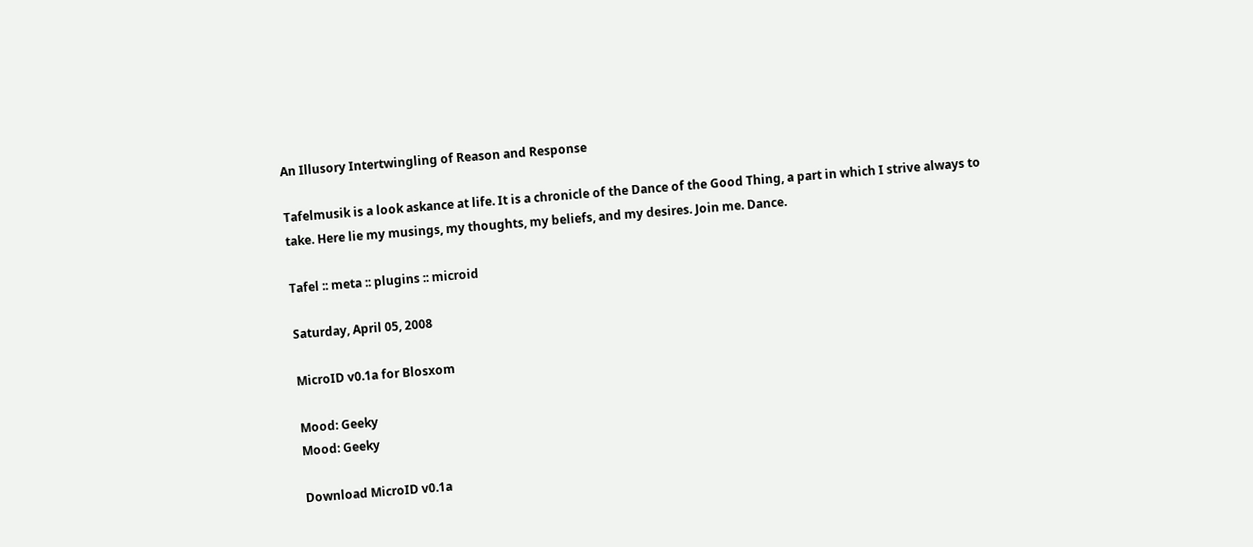An Illusory Intertwingling of Reason and Response

Tafelmusik is a look askance at life. It is a chronicle of the Dance of the Good Thing, a part in which I strive always to take. Here lie my musings, my thoughts, my beliefs, and my desires. Join me. Dance.

Tafel :: meta :: plugins :: microid

Saturday, April 05, 2008

MicroID v0.1a for Blosxom

Mood: Geeky
Mood: Geeky

Download MicroID v0.1a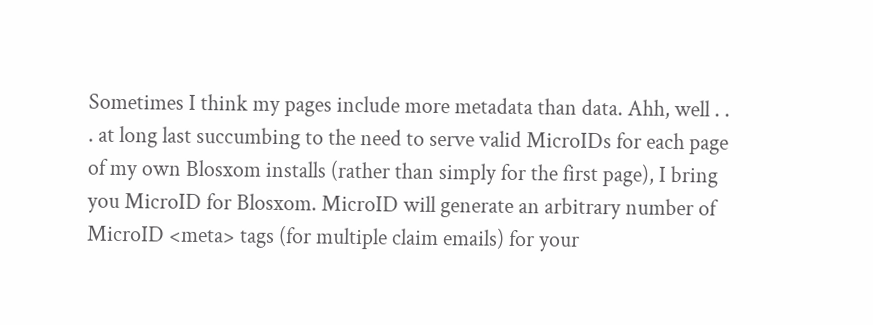Sometimes I think my pages include more metadata than data. Ahh, well . . . at long last succumbing to the need to serve valid MicroIDs for each page of my own Blosxom installs (rather than simply for the first page), I bring you MicroID for Blosxom. MicroID will generate an arbitrary number of MicroID <meta> tags (for multiple claim emails) for your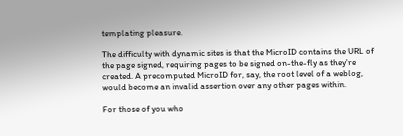templating pleasure.

The difficulty with dynamic sites is that the MicroID contains the URL of the page signed, requiring pages to be signed on-the-fly as they're created. A precomputed MicroID for, say, the root level of a weblog, would become an invalid assertion over any other pages within.

For those of you who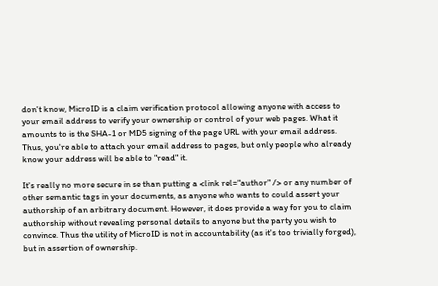don't know, MicroID is a claim verification protocol allowing anyone with access to your email address to verify your ownership or control of your web pages. What it amounts to is the SHA-1 or MD5 signing of the page URL with your email address. Thus, you're able to attach your email address to pages, but only people who already know your address will be able to "read" it.

It's really no more secure in se than putting a <link rel="author" /> or any number of other semantic tags in your documents, as anyone who wants to could assert your authorship of an arbitrary document. However, it does provide a way for you to claim authorship without revealing personal details to anyone but the party you wish to convince. Thus the utility of MicroID is not in accountability (as it's too trivially forged), but in assertion of ownership.